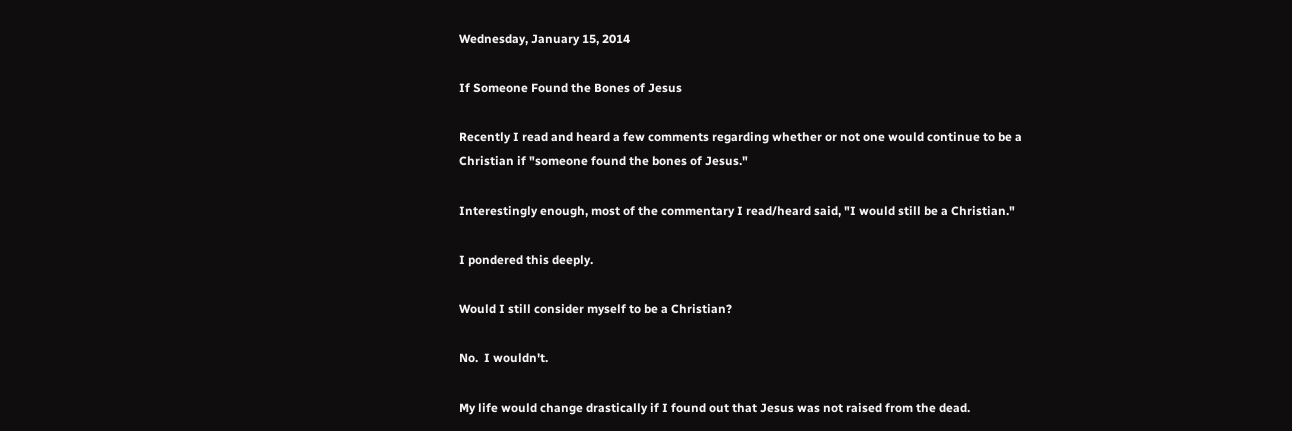Wednesday, January 15, 2014

If Someone Found the Bones of Jesus

Recently I read and heard a few comments regarding whether or not one would continue to be a Christian if "someone found the bones of Jesus."

Interestingly enough, most of the commentary I read/heard said, "I would still be a Christian."

I pondered this deeply.

Would I still consider myself to be a Christian?

No.  I wouldn't.

My life would change drastically if I found out that Jesus was not raised from the dead.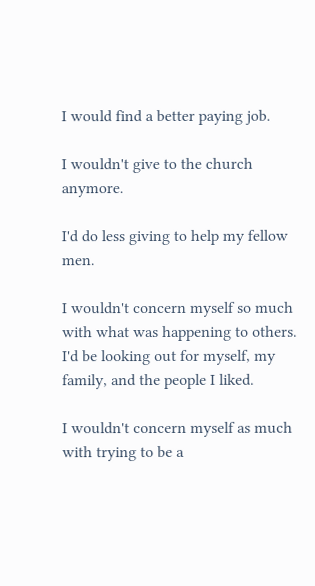I would find a better paying job.

I wouldn't give to the church anymore.

I'd do less giving to help my fellow men.

I wouldn't concern myself so much with what was happening to others.  I'd be looking out for myself, my family, and the people I liked.

I wouldn't concern myself as much with trying to be a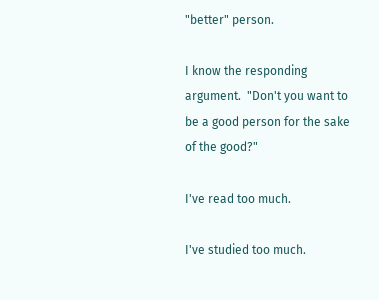"better" person.

I know the responding argument.  "Don't you want to be a good person for the sake of the good?"

I've read too much.

I've studied too much.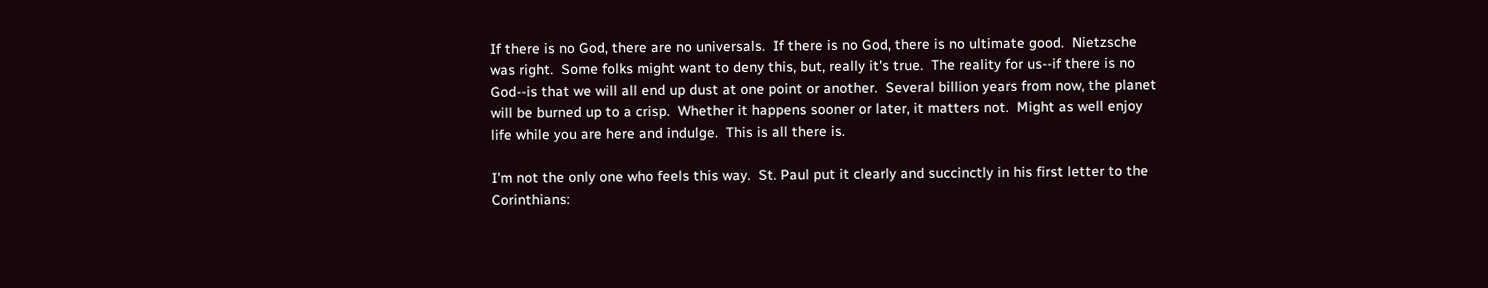If there is no God, there are no universals.  If there is no God, there is no ultimate good.  Nietzsche was right.  Some folks might want to deny this, but, really it's true.  The reality for us--if there is no God--is that we will all end up dust at one point or another.  Several billion years from now, the planet will be burned up to a crisp.  Whether it happens sooner or later, it matters not.  Might as well enjoy life while you are here and indulge.  This is all there is.

I'm not the only one who feels this way.  St. Paul put it clearly and succinctly in his first letter to the Corinthians: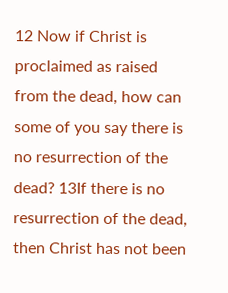12 Now if Christ is proclaimed as raised from the dead, how can some of you say there is no resurrection of the dead? 13If there is no resurrection of the dead, then Christ has not been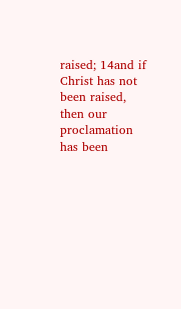raised; 14and if Christ has not been raised, then our proclamation has been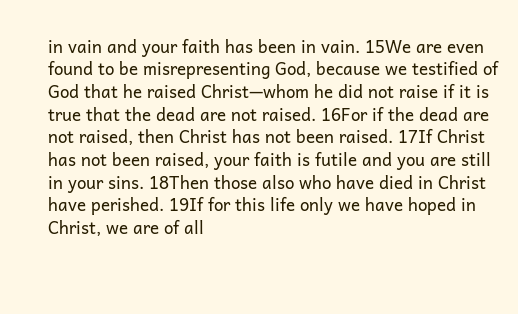in vain and your faith has been in vain. 15We are even found to be misrepresenting God, because we testified of God that he raised Christ—whom he did not raise if it is true that the dead are not raised. 16For if the dead are not raised, then Christ has not been raised. 17If Christ has not been raised, your faith is futile and you are still in your sins. 18Then those also who have died in Christ have perished. 19If for this life only we have hoped in Christ, we are of all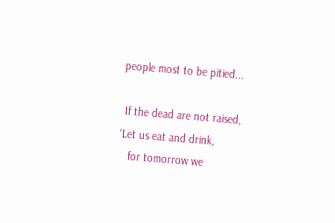people most to be pitied...

 If the dead are not raised,
‘Let us eat and drink,
   for tomorrow we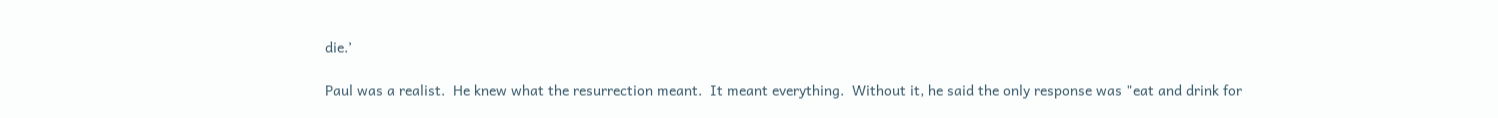die.’

Paul was a realist.  He knew what the resurrection meant.  It meant everything.  Without it, he said the only response was "eat and drink for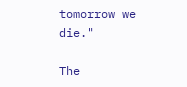tomorrow we die."

The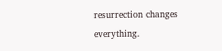resurrection changes everything.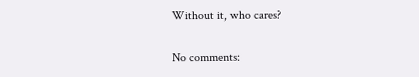Without it, who cares?

No comments: